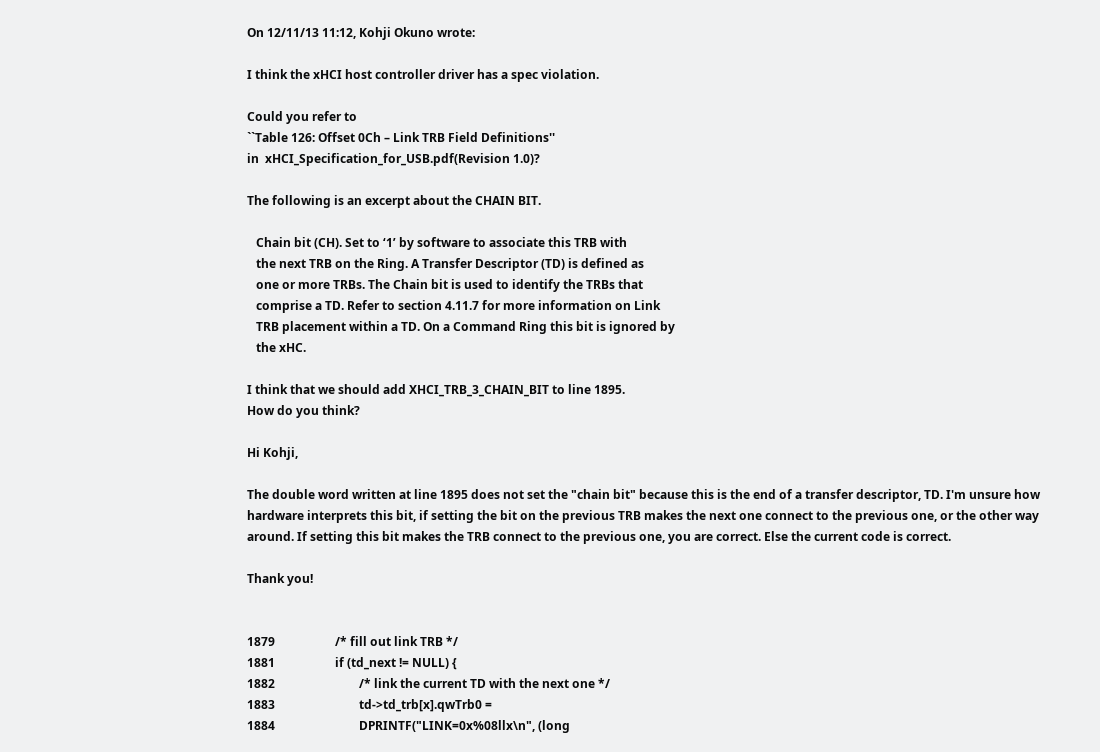On 12/11/13 11:12, Kohji Okuno wrote:

I think the xHCI host controller driver has a spec violation.

Could you refer to
``Table 126: Offset 0Ch – Link TRB Field Definitions''
in  xHCI_Specification_for_USB.pdf(Revision 1.0)?

The following is an excerpt about the CHAIN BIT.

   Chain bit (CH). Set to ‘1’ by software to associate this TRB with
   the next TRB on the Ring. A Transfer Descriptor (TD) is defined as
   one or more TRBs. The Chain bit is used to identify the TRBs that
   comprise a TD. Refer to section 4.11.7 for more information on Link
   TRB placement within a TD. On a Command Ring this bit is ignored by
   the xHC.

I think that we should add XHCI_TRB_3_CHAIN_BIT to line 1895.
How do you think?

Hi Kohji,

The double word written at line 1895 does not set the "chain bit" because this is the end of a transfer descriptor, TD. I'm unsure how hardware interprets this bit, if setting the bit on the previous TRB makes the next one connect to the previous one, or the other way around. If setting this bit makes the TRB connect to the previous one, you are correct. Else the current code is correct.

Thank you!


1879                    /* fill out link TRB */
1881                    if (td_next != NULL) {
1882                            /* link the current TD with the next one */
1883                            td->td_trb[x].qwTrb0 =
1884                            DPRINTF("LINK=0x%08llx\n", (long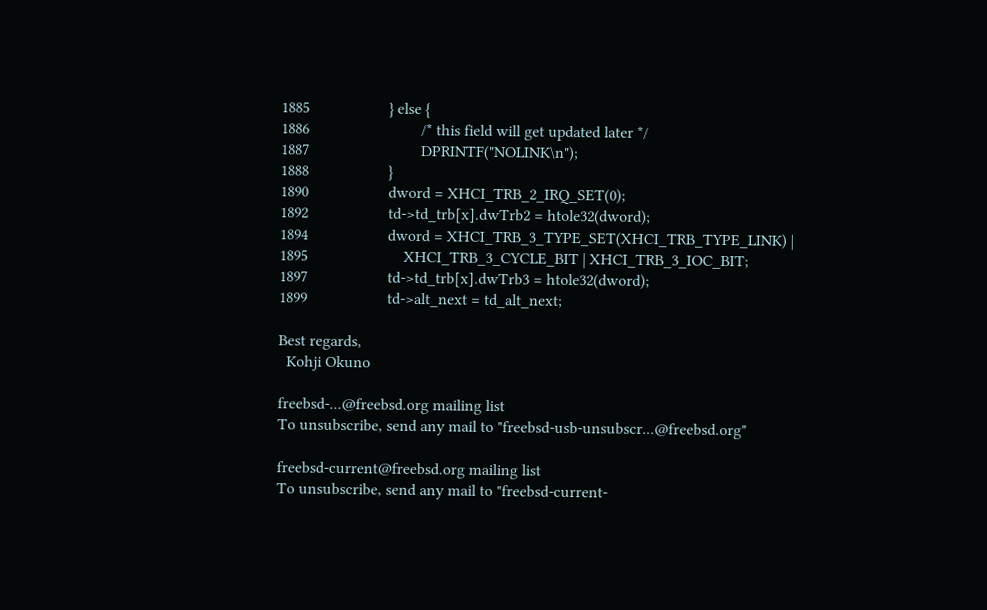1885                    } else {
1886                            /* this field will get updated later */
1887                            DPRINTF("NOLINK\n");
1888                    }
1890                    dword = XHCI_TRB_2_IRQ_SET(0);
1892                    td->td_trb[x].dwTrb2 = htole32(dword);
1894                    dword = XHCI_TRB_3_TYPE_SET(XHCI_TRB_TYPE_LINK) |
1895                        XHCI_TRB_3_CYCLE_BIT | XHCI_TRB_3_IOC_BIT;
1897                    td->td_trb[x].dwTrb3 = htole32(dword);
1899                    td->alt_next = td_alt_next;

Best regards,
  Kohji Okuno

freebsd-...@freebsd.org mailing list
To unsubscribe, send any mail to "freebsd-usb-unsubscr...@freebsd.org"

freebsd-current@freebsd.org mailing list
To unsubscribe, send any mail to "freebsd-current-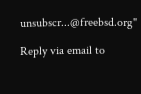unsubscr...@freebsd.org"

Reply via email to